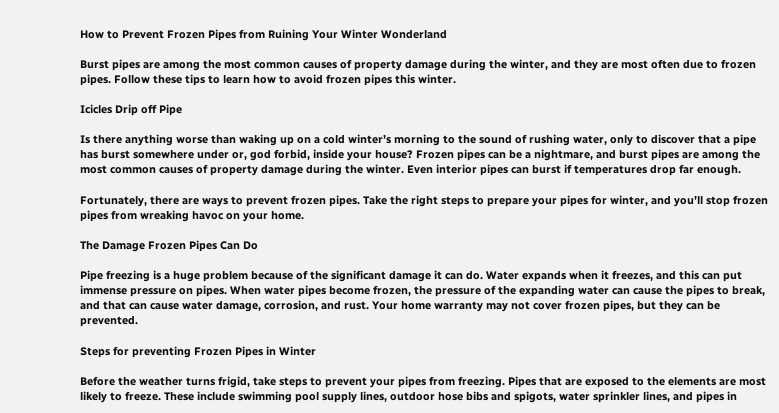How to Prevent Frozen Pipes from Ruining Your Winter Wonderland

Burst pipes are among the most common causes of property damage during the winter, and they are most often due to frozen pipes. Follow these tips to learn how to avoid frozen pipes this winter.

Icicles Drip off Pipe

Is there anything worse than waking up on a cold winter’s morning to the sound of rushing water, only to discover that a pipe has burst somewhere under or, god forbid, inside your house? Frozen pipes can be a nightmare, and burst pipes are among the most common causes of property damage during the winter. Even interior pipes can burst if temperatures drop far enough.

Fortunately, there are ways to prevent frozen pipes. Take the right steps to prepare your pipes for winter, and you’ll stop frozen pipes from wreaking havoc on your home.

The Damage Frozen Pipes Can Do

Pipe freezing is a huge problem because of the significant damage it can do. Water expands when it freezes, and this can put immense pressure on pipes. When water pipes become frozen, the pressure of the expanding water can cause the pipes to break, and that can cause water damage, corrosion, and rust. Your home warranty may not cover frozen pipes, but they can be prevented.

Steps for preventing Frozen Pipes in Winter

Before the weather turns frigid, take steps to prevent your pipes from freezing. Pipes that are exposed to the elements are most likely to freeze. These include swimming pool supply lines, outdoor hose bibs and spigots, water sprinkler lines, and pipes in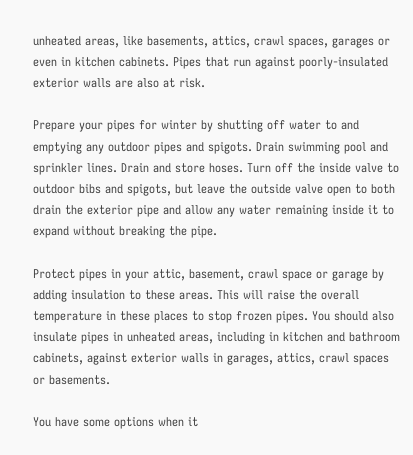unheated areas, like basements, attics, crawl spaces, garages or even in kitchen cabinets. Pipes that run against poorly-insulated exterior walls are also at risk.

Prepare your pipes for winter by shutting off water to and emptying any outdoor pipes and spigots. Drain swimming pool and sprinkler lines. Drain and store hoses. Turn off the inside valve to outdoor bibs and spigots, but leave the outside valve open to both drain the exterior pipe and allow any water remaining inside it to expand without breaking the pipe.

Protect pipes in your attic, basement, crawl space or garage by adding insulation to these areas. This will raise the overall temperature in these places to stop frozen pipes. You should also insulate pipes in unheated areas, including in kitchen and bathroom cabinets, against exterior walls in garages, attics, crawl spaces or basements.

You have some options when it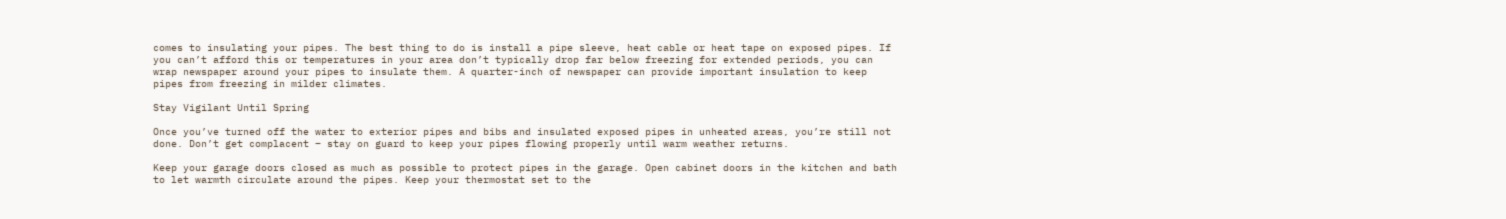comes to insulating your pipes. The best thing to do is install a pipe sleeve, heat cable or heat tape on exposed pipes. If you can’t afford this or temperatures in your area don’t typically drop far below freezing for extended periods, you can wrap newspaper around your pipes to insulate them. A quarter-inch of newspaper can provide important insulation to keep pipes from freezing in milder climates.

Stay Vigilant Until Spring

Once you’ve turned off the water to exterior pipes and bibs and insulated exposed pipes in unheated areas, you’re still not done. Don’t get complacent – stay on guard to keep your pipes flowing properly until warm weather returns.

Keep your garage doors closed as much as possible to protect pipes in the garage. Open cabinet doors in the kitchen and bath to let warmth circulate around the pipes. Keep your thermostat set to the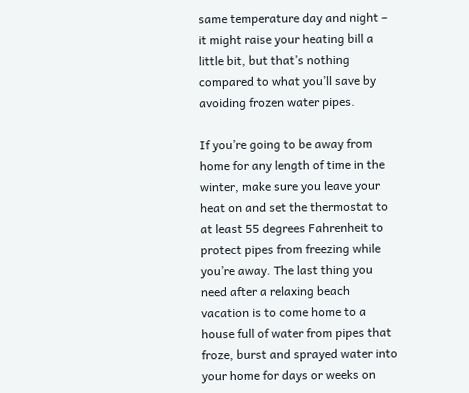same temperature day and night – it might raise your heating bill a little bit, but that’s nothing compared to what you’ll save by avoiding frozen water pipes.

If you’re going to be away from home for any length of time in the winter, make sure you leave your heat on and set the thermostat to at least 55 degrees Fahrenheit to protect pipes from freezing while you’re away. The last thing you need after a relaxing beach vacation is to come home to a house full of water from pipes that froze, burst and sprayed water into your home for days or weeks on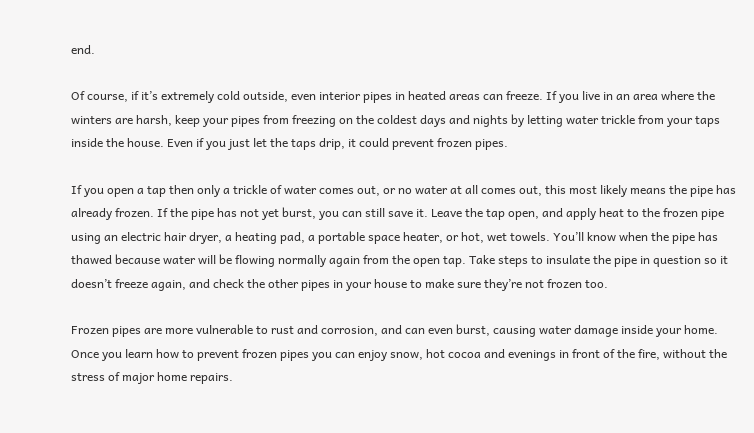end.

Of course, if it’s extremely cold outside, even interior pipes in heated areas can freeze. If you live in an area where the winters are harsh, keep your pipes from freezing on the coldest days and nights by letting water trickle from your taps inside the house. Even if you just let the taps drip, it could prevent frozen pipes.

If you open a tap then only a trickle of water comes out, or no water at all comes out, this most likely means the pipe has already frozen. If the pipe has not yet burst, you can still save it. Leave the tap open, and apply heat to the frozen pipe using an electric hair dryer, a heating pad, a portable space heater, or hot, wet towels. You’ll know when the pipe has thawed because water will be flowing normally again from the open tap. Take steps to insulate the pipe in question so it doesn’t freeze again, and check the other pipes in your house to make sure they’re not frozen too.

Frozen pipes are more vulnerable to rust and corrosion, and can even burst, causing water damage inside your home. Once you learn how to prevent frozen pipes you can enjoy snow, hot cocoa and evenings in front of the fire, without the stress of major home repairs.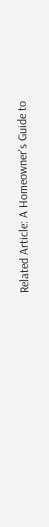Related Article: A Homeowner's Guide to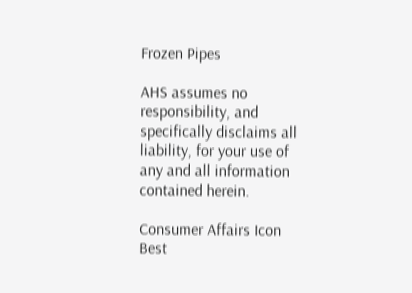Frozen Pipes

AHS assumes no responsibility, and specifically disclaims all liability, for your use of any and all information contained herein.

Consumer Affairs Icon
Best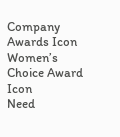Company Awards Icon
Women’s Choice Award Icon
Need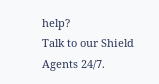help?
Talk to our Shield Agents 24/7.